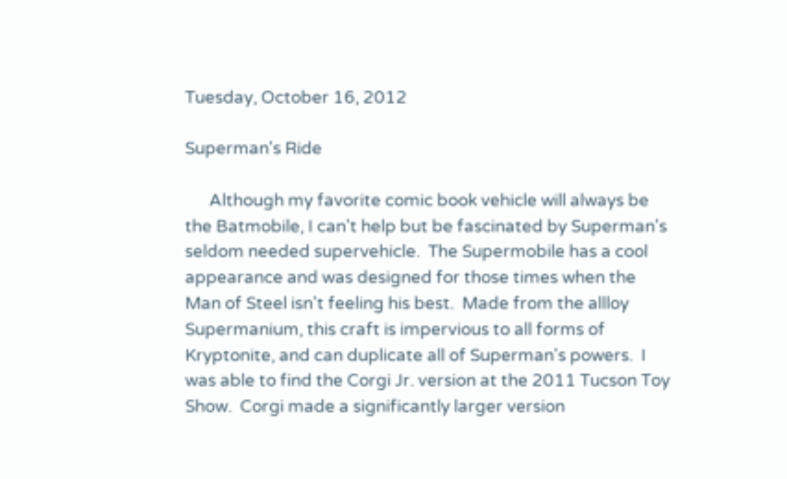Tuesday, October 16, 2012

Superman's Ride

      Although my favorite comic book vehicle will always be the Batmobile, I can't help but be fascinated by Superman's seldom needed supervehicle.  The Supermobile has a cool appearance and was designed for those times when the Man of Steel isn't feeling his best.  Made from the allloy Supermanium, this craft is impervious to all forms of Kryptonite, and can duplicate all of Superman's powers.  I was able to find the Corgi Jr. version at the 2011 Tucson Toy Show.  Corgi made a significantly larger version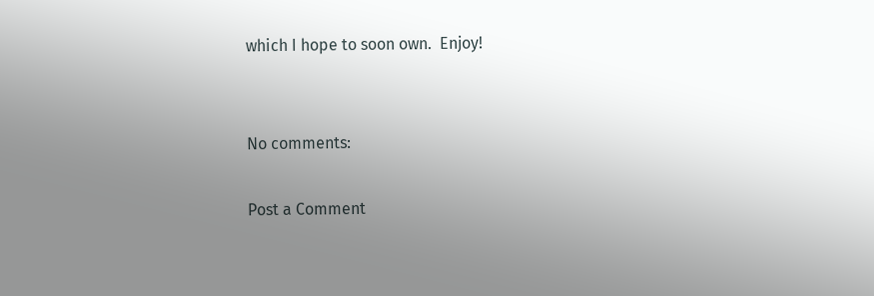which I hope to soon own.  Enjoy!


No comments:

Post a Comment